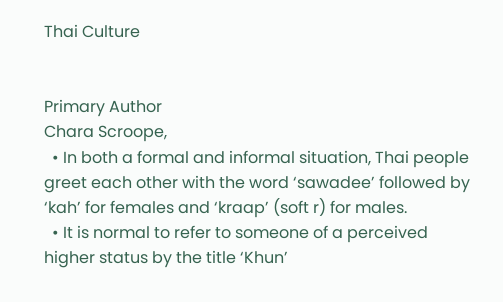Thai Culture


Primary Author
Chara Scroope,
  • In both a formal and informal situation, Thai people greet each other with the word ‘sawadee’ followed by ‘kah’ for females and ‘kraap’ (soft r) for males.
  • It is normal to refer to someone of a perceived higher status by the title ‘Khun’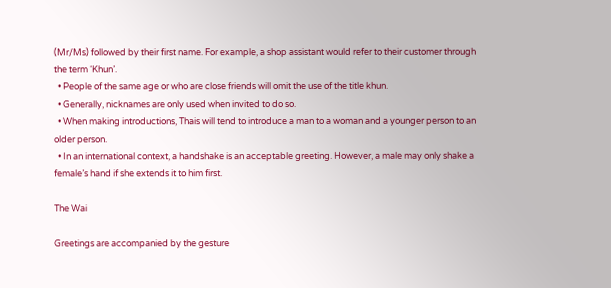(Mr/Ms) followed by their first name. For example, a shop assistant would refer to their customer through the term ‘Khun’.
  • People of the same age or who are close friends will omit the use of the title khun.
  • Generally, nicknames are only used when invited to do so.
  • When making introductions, Thais will tend to introduce a man to a woman and a younger person to an older person.
  • In an international context, a handshake is an acceptable greeting. However, a male may only shake a female’s hand if she extends it to him first.

The Wai

Greetings are accompanied by the gesture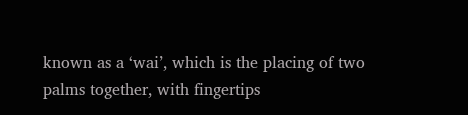known as a ‘wai’, which is the placing of two palms together, with fingertips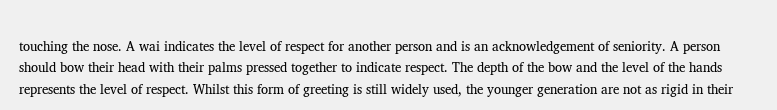touching the nose. A wai indicates the level of respect for another person and is an acknowledgement of seniority. A person should bow their head with their palms pressed together to indicate respect. The depth of the bow and the level of the hands represents the level of respect. Whilst this form of greeting is still widely used, the younger generation are not as rigid in their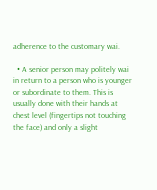adherence to the customary wai.

  • A senior person may politely wai in return to a person who is younger or subordinate to them. This is usually done with their hands at chest level (fingertips not touching the face) and only a slight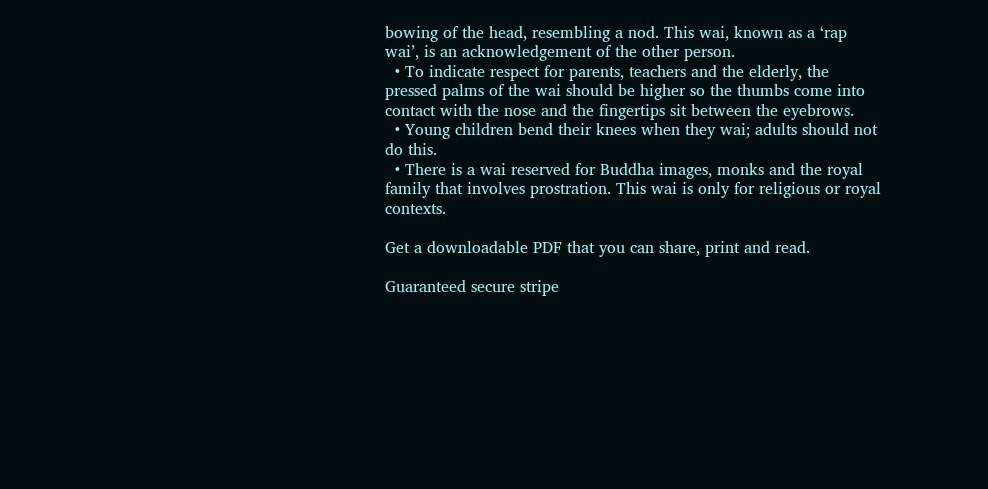bowing of the head, resembling a nod. This wai, known as a ‘rap wai’, is an acknowledgement of the other person.
  • To indicate respect for parents, teachers and the elderly, the pressed palms of the wai should be higher so the thumbs come into contact with the nose and the fingertips sit between the eyebrows.
  • Young children bend their knees when they wai; adults should not do this.
  • There is a wai reserved for Buddha images, monks and the royal family that involves prostration. This wai is only for religious or royal contexts.

Get a downloadable PDF that you can share, print and read.

Guaranteed secure stripe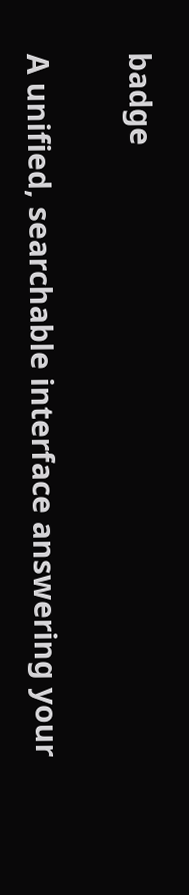badge

A unified, searchable interface answering your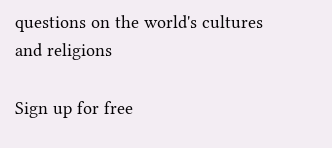questions on the world's cultures and religions

Sign up for free